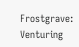Frostgrave: Venturing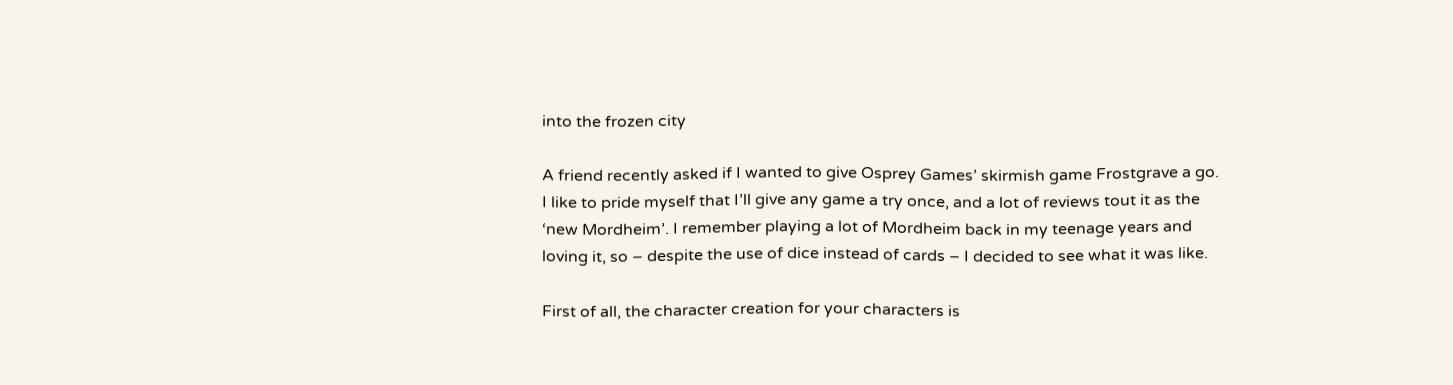into the frozen city

A friend recently asked if I wanted to give Osprey Games’ skirmish game Frostgrave a go. I like to pride myself that I’ll give any game a try once, and a lot of reviews tout it as the ‘new Mordheim’. I remember playing a lot of Mordheim back in my teenage years and loving it, so – despite the use of dice instead of cards – I decided to see what it was like.

First of all, the character creation for your characters is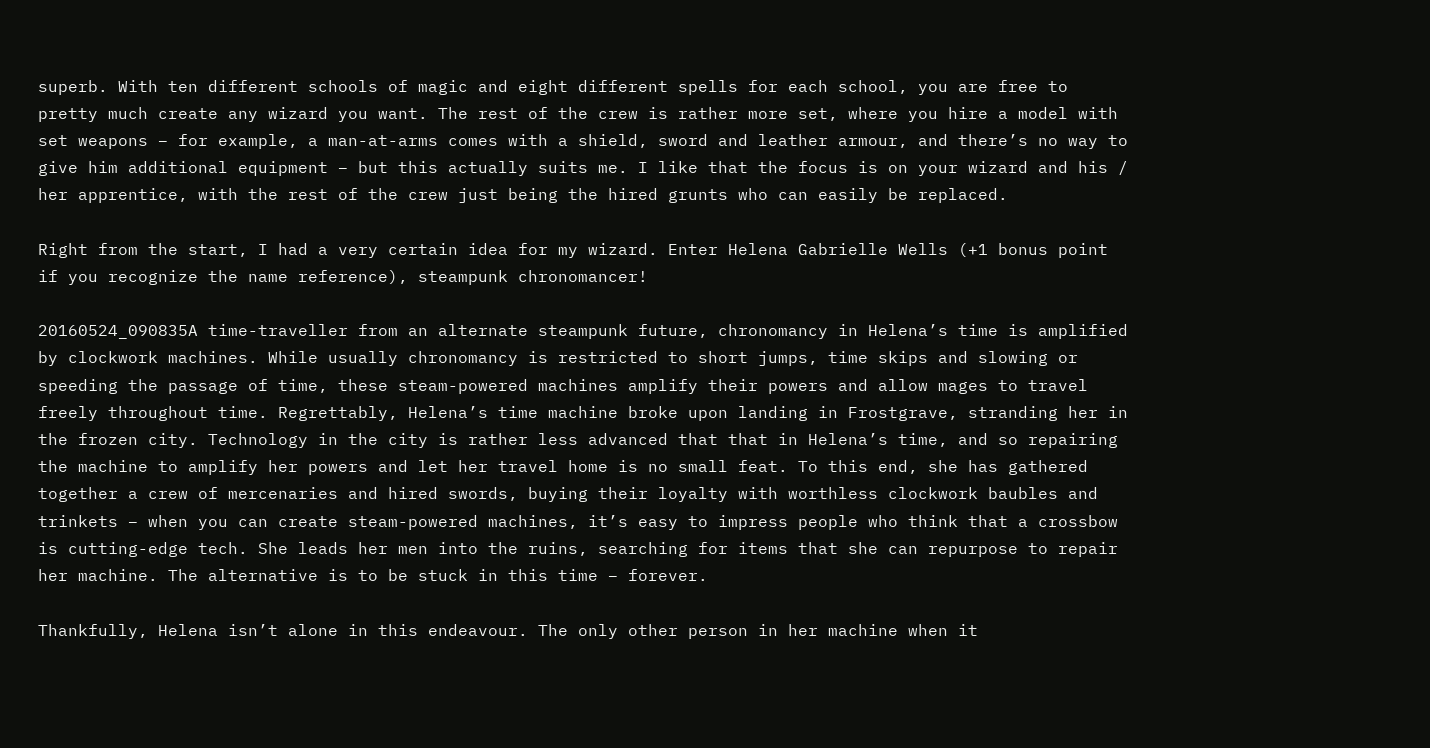superb. With ten different schools of magic and eight different spells for each school, you are free to pretty much create any wizard you want. The rest of the crew is rather more set, where you hire a model with set weapons – for example, a man-at-arms comes with a shield, sword and leather armour, and there’s no way to give him additional equipment – but this actually suits me. I like that the focus is on your wizard and his / her apprentice, with the rest of the crew just being the hired grunts who can easily be replaced.

Right from the start, I had a very certain idea for my wizard. Enter Helena Gabrielle Wells (+1 bonus point if you recognize the name reference), steampunk chronomancer!

20160524_090835A time-traveller from an alternate steampunk future, chronomancy in Helena’s time is amplified by clockwork machines. While usually chronomancy is restricted to short jumps, time skips and slowing or speeding the passage of time, these steam-powered machines amplify their powers and allow mages to travel freely throughout time. Regrettably, Helena’s time machine broke upon landing in Frostgrave, stranding her in the frozen city. Technology in the city is rather less advanced that that in Helena’s time, and so repairing the machine to amplify her powers and let her travel home is no small feat. To this end, she has gathered together a crew of mercenaries and hired swords, buying their loyalty with worthless clockwork baubles and trinkets – when you can create steam-powered machines, it’s easy to impress people who think that a crossbow is cutting-edge tech. She leads her men into the ruins, searching for items that she can repurpose to repair her machine. The alternative is to be stuck in this time – forever.

Thankfully, Helena isn’t alone in this endeavour. The only other person in her machine when it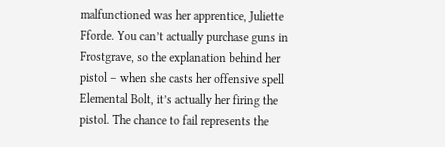malfunctioned was her apprentice, Juliette Fforde. You can’t actually purchase guns in Frostgrave, so the explanation behind her pistol – when she casts her offensive spell Elemental Bolt, it’s actually her firing the pistol. The chance to fail represents the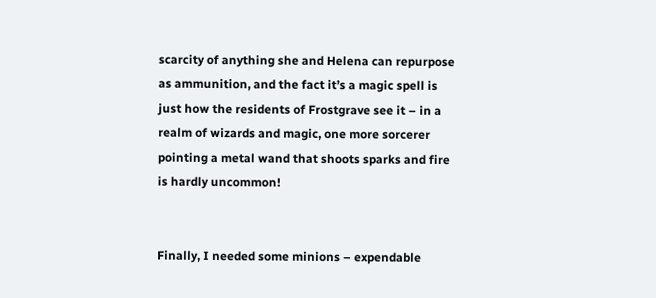scarcity of anything she and Helena can repurpose as ammunition, and the fact it’s a magic spell is just how the residents of Frostgrave see it – in a realm of wizards and magic, one more sorcerer pointing a metal wand that shoots sparks and fire is hardly uncommon!


Finally, I needed some minions – expendable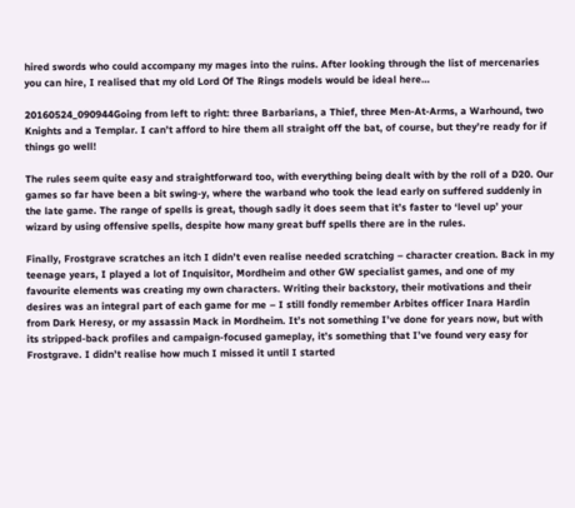hired swords who could accompany my mages into the ruins. After looking through the list of mercenaries you can hire, I realised that my old Lord Of The Rings models would be ideal here…

20160524_090944Going from left to right: three Barbarians, a Thief, three Men-At-Arms, a Warhound, two Knights and a Templar. I can’t afford to hire them all straight off the bat, of course, but they’re ready for if things go well!

The rules seem quite easy and straightforward too, with everything being dealt with by the roll of a D20. Our games so far have been a bit swing-y, where the warband who took the lead early on suffered suddenly in the late game. The range of spells is great, though sadly it does seem that it’s faster to ‘level up’ your wizard by using offensive spells, despite how many great buff spells there are in the rules.

Finally, Frostgrave scratches an itch I didn’t even realise needed scratching – character creation. Back in my teenage years, I played a lot of Inquisitor, Mordheim and other GW specialist games, and one of my favourite elements was creating my own characters. Writing their backstory, their motivations and their desires was an integral part of each game for me – I still fondly remember Arbites officer Inara Hardin from Dark Heresy, or my assassin Mack in Mordheim. It’s not something I’ve done for years now, but with its stripped-back profiles and campaign-focused gameplay, it’s something that I’ve found very easy for Frostgrave. I didn’t realise how much I missed it until I started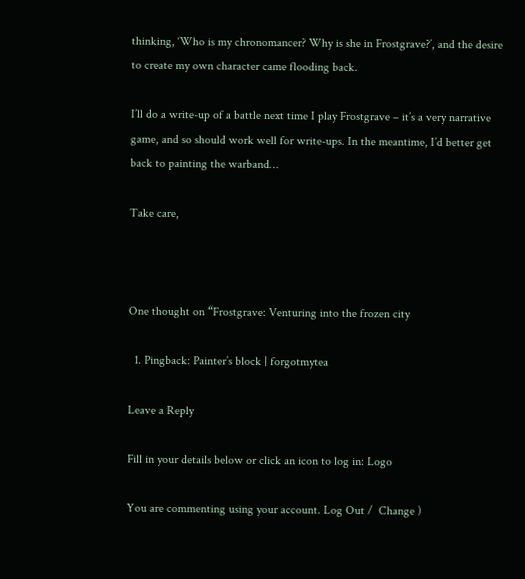thinking, ‘Who is my chronomancer? Why is she in Frostgrave?’, and the desire to create my own character came flooding back.

I’ll do a write-up of a battle next time I play Frostgrave – it’s a very narrative game, and so should work well for write-ups. In the meantime, I’d better get back to painting the warband…

Take care,



One thought on “Frostgrave: Venturing into the frozen city

  1. Pingback: Painter’s block | forgotmytea

Leave a Reply

Fill in your details below or click an icon to log in: Logo

You are commenting using your account. Log Out /  Change )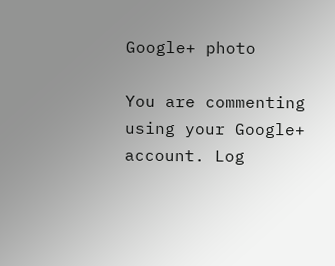Google+ photo

You are commenting using your Google+ account. Log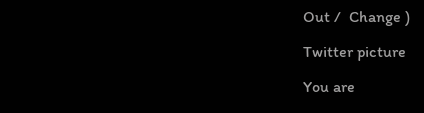Out /  Change )

Twitter picture

You are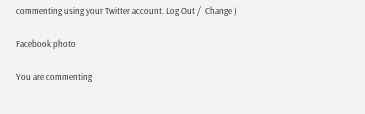commenting using your Twitter account. Log Out /  Change )

Facebook photo

You are commenting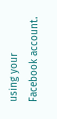using your Facebook account.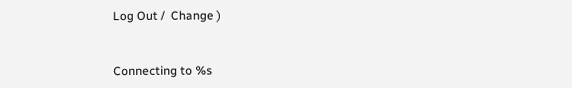Log Out /  Change )


Connecting to %s